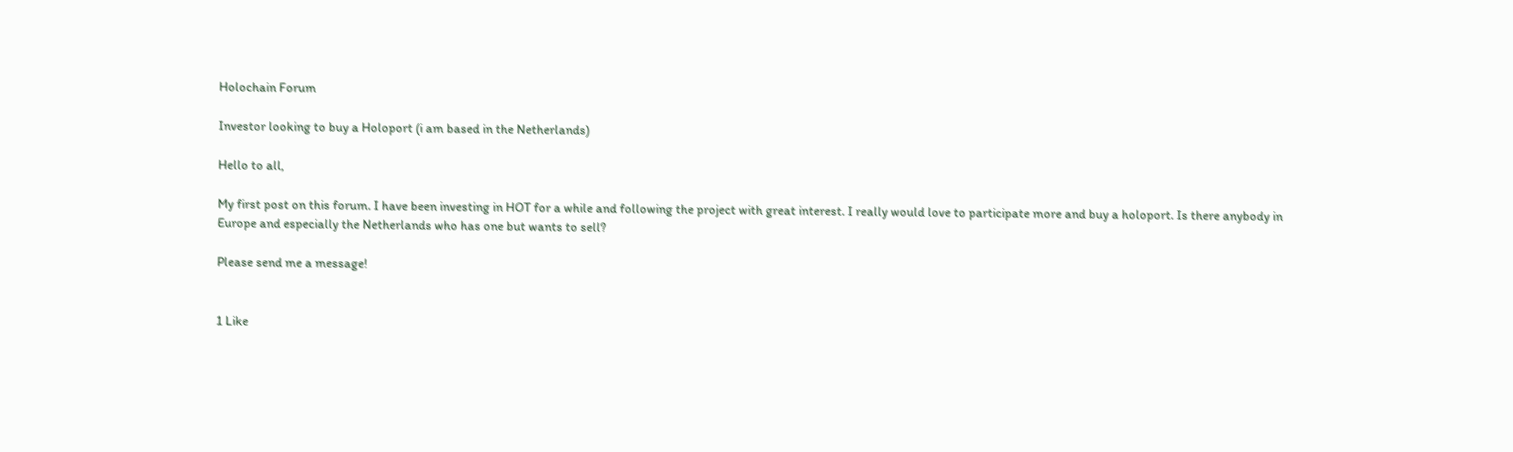Holochain Forum

Investor looking to buy a Holoport (i am based in the Netherlands)

Hello to all,

My first post on this forum. I have been investing in HOT for a while and following the project with great interest. I really would love to participate more and buy a holoport. Is there anybody in Europe and especially the Netherlands who has one but wants to sell?

Please send me a message!


1 Like